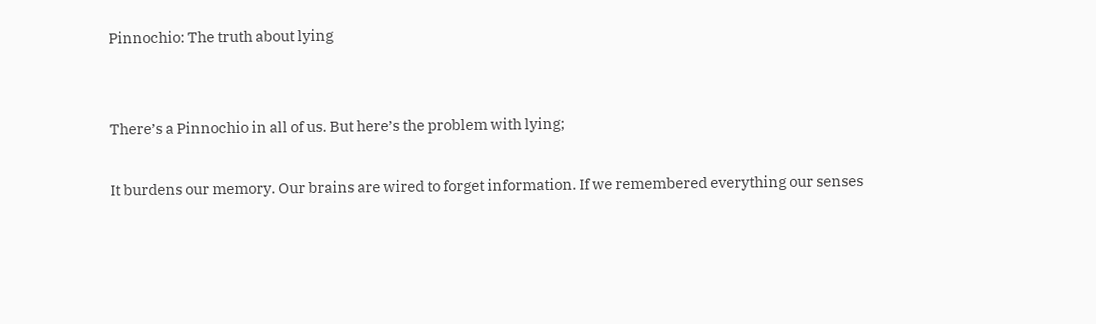Pinnochio: The truth about lying


There’s a Pinnochio in all of us. But here’s the problem with lying;

It burdens our memory. Our brains are wired to forget information. If we remembered everything our senses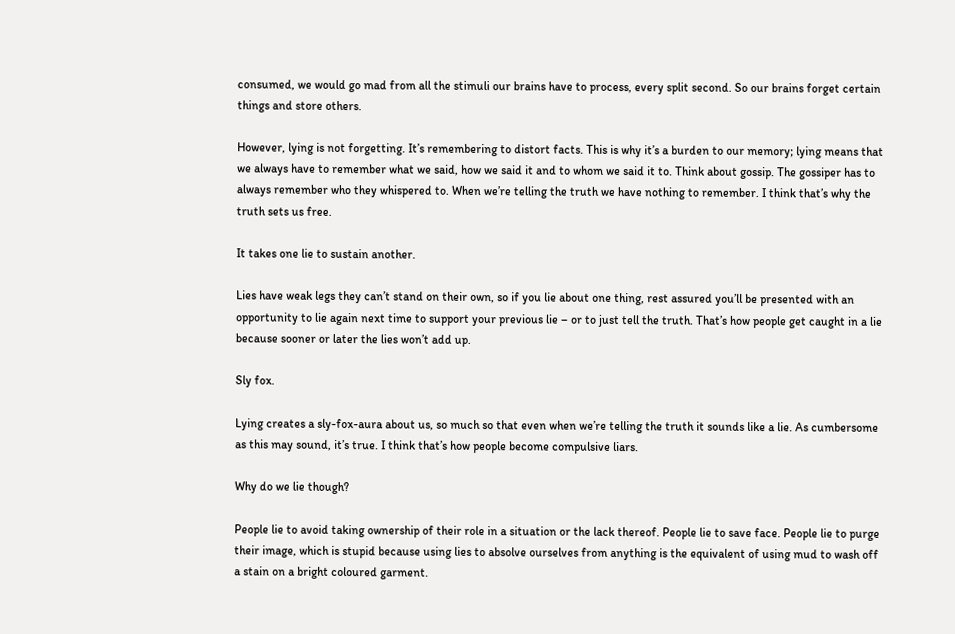consumed, we would go mad from all the stimuli our brains have to process, every split second. So our brains forget certain things and store others.

However, lying is not forgetting. It’s remembering to distort facts. This is why it’s a burden to our memory; lying means that we always have to remember what we said, how we said it and to whom we said it to. Think about gossip. The gossiper has to always remember who they whispered to. When we’re telling the truth we have nothing to remember. I think that’s why the truth sets us free.

It takes one lie to sustain another.

Lies have weak legs they can’t stand on their own, so if you lie about one thing, rest assured you’ll be presented with an opportunity to lie again next time to support your previous lie – or to just tell the truth. That’s how people get caught in a lie because sooner or later the lies won’t add up.

Sly fox.

Lying creates a sly-fox-aura about us, so much so that even when we’re telling the truth it sounds like a lie. As cumbersome as this may sound, it’s true. I think that’s how people become compulsive liars.

Why do we lie though?

People lie to avoid taking ownership of their role in a situation or the lack thereof. People lie to save face. People lie to purge their image, which is stupid because using lies to absolve ourselves from anything is the equivalent of using mud to wash off a stain on a bright coloured garment.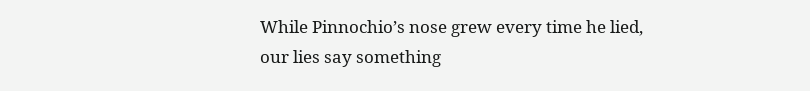While Pinnochio’s nose grew every time he lied, our lies say something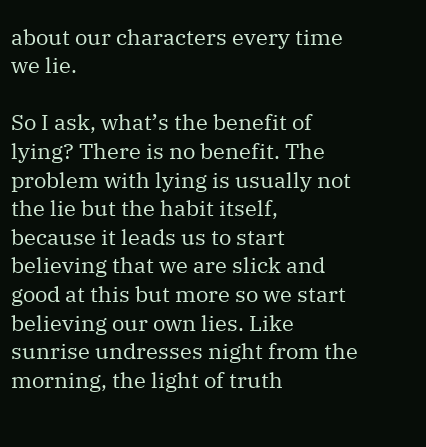about our characters every time we lie.

So I ask, what’s the benefit of lying? There is no benefit. The problem with lying is usually not the lie but the habit itself, because it leads us to start believing that we are slick and good at this but more so we start believing our own lies. Like sunrise undresses night from the morning, the light of truth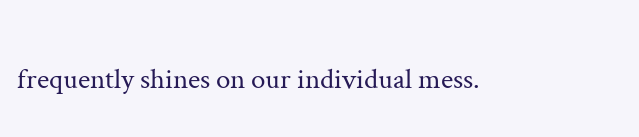frequently shines on our individual mess.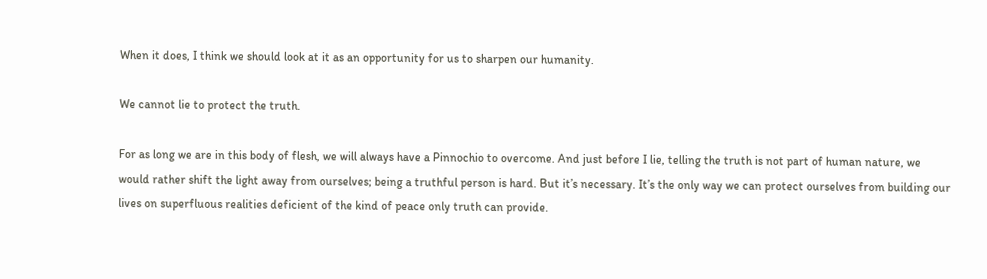When it does, I think we should look at it as an opportunity for us to sharpen our humanity.

We cannot lie to protect the truth.

For as long we are in this body of flesh, we will always have a Pinnochio to overcome. And just before I lie, telling the truth is not part of human nature, we would rather shift the light away from ourselves; being a truthful person is hard. But it’s necessary. It’s the only way we can protect ourselves from building our lives on superfluous realities deficient of the kind of peace only truth can provide.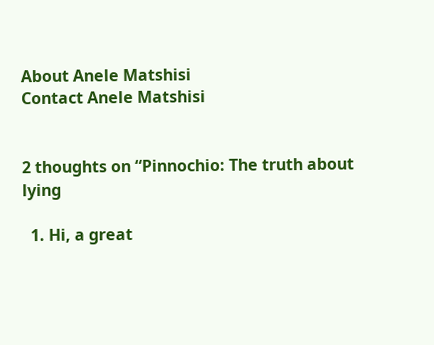About Anele Matshisi
Contact Anele Matshisi


2 thoughts on “Pinnochio: The truth about lying

  1. Hi, a great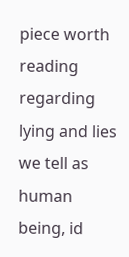piece worth reading regarding lying and lies we tell as human being, id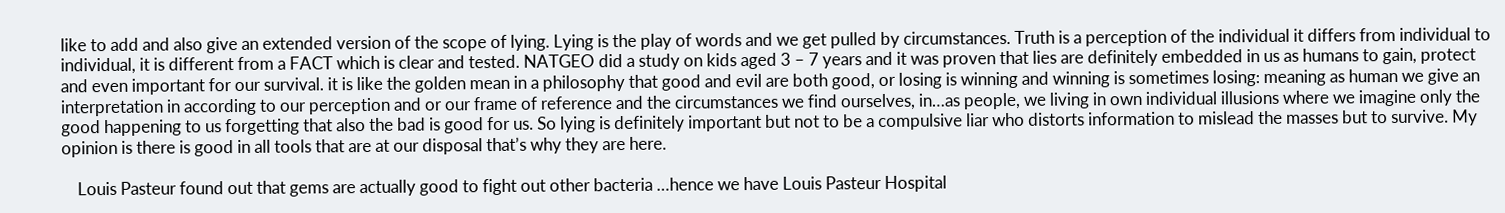like to add and also give an extended version of the scope of lying. Lying is the play of words and we get pulled by circumstances. Truth is a perception of the individual it differs from individual to individual, it is different from a FACT which is clear and tested. NATGEO did a study on kids aged 3 – 7 years and it was proven that lies are definitely embedded in us as humans to gain, protect and even important for our survival. it is like the golden mean in a philosophy that good and evil are both good, or losing is winning and winning is sometimes losing: meaning as human we give an interpretation in according to our perception and or our frame of reference and the circumstances we find ourselves, in…as people, we living in own individual illusions where we imagine only the good happening to us forgetting that also the bad is good for us. So lying is definitely important but not to be a compulsive liar who distorts information to mislead the masses but to survive. My opinion is there is good in all tools that are at our disposal that’s why they are here.

    Louis Pasteur found out that gems are actually good to fight out other bacteria …hence we have Louis Pasteur Hospital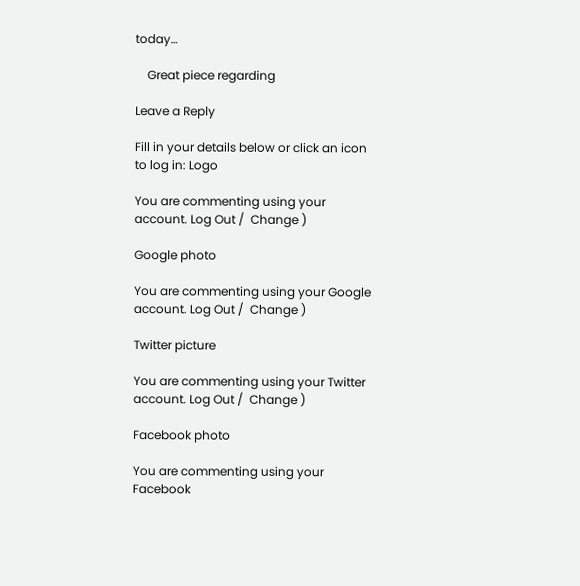today…

    Great piece regarding

Leave a Reply

Fill in your details below or click an icon to log in: Logo

You are commenting using your account. Log Out /  Change )

Google photo

You are commenting using your Google account. Log Out /  Change )

Twitter picture

You are commenting using your Twitter account. Log Out /  Change )

Facebook photo

You are commenting using your Facebook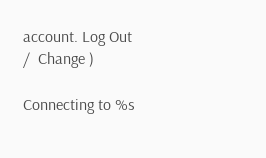account. Log Out /  Change )

Connecting to %s